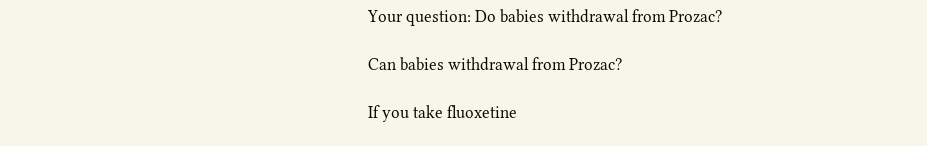Your question: Do babies withdrawal from Prozac?

Can babies withdrawal from Prozac?

If you take fluoxetine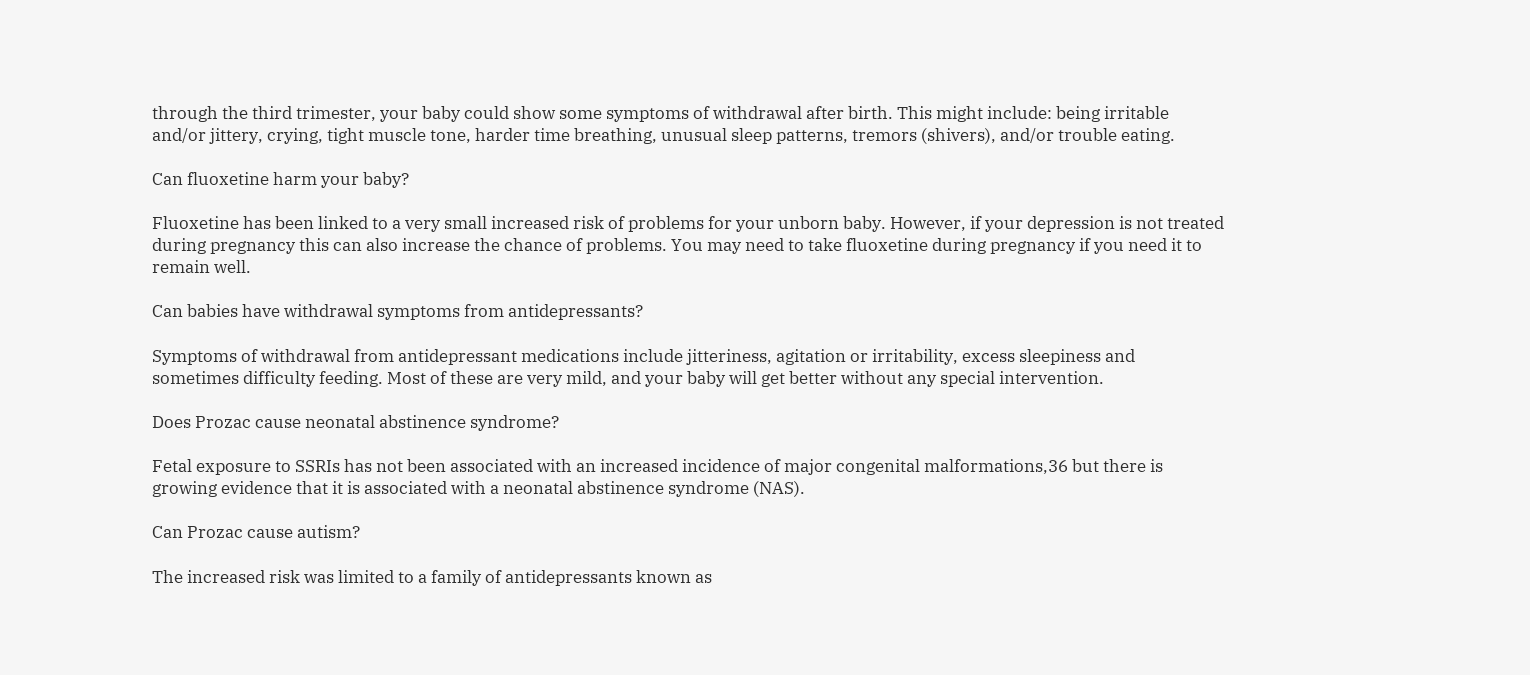through the third trimester, your baby could show some symptoms of withdrawal after birth. This might include: being irritable and/or jittery, crying, tight muscle tone, harder time breathing, unusual sleep patterns, tremors (shivers), and/or trouble eating.

Can fluoxetine harm your baby?

Fluoxetine has been linked to a very small increased risk of problems for your unborn baby. However, if your depression is not treated during pregnancy this can also increase the chance of problems. You may need to take fluoxetine during pregnancy if you need it to remain well.

Can babies have withdrawal symptoms from antidepressants?

Symptoms of withdrawal from antidepressant medications include jitteriness, agitation or irritability, excess sleepiness and sometimes difficulty feeding. Most of these are very mild, and your baby will get better without any special intervention.

Does Prozac cause neonatal abstinence syndrome?

Fetal exposure to SSRIs has not been associated with an increased incidence of major congenital malformations,36 but there is growing evidence that it is associated with a neonatal abstinence syndrome (NAS).

Can Prozac cause autism?

The increased risk was limited to a family of antidepressants known as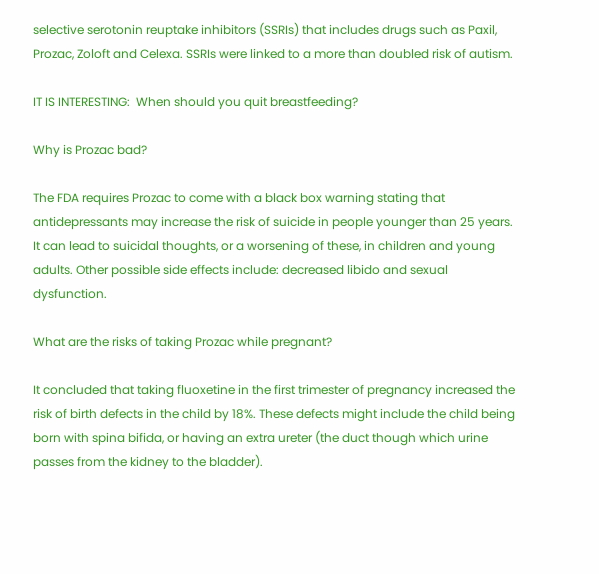selective serotonin reuptake inhibitors (SSRIs) that includes drugs such as Paxil, Prozac, Zoloft and Celexa. SSRIs were linked to a more than doubled risk of autism.

IT IS INTERESTING:  When should you quit breastfeeding?

Why is Prozac bad?

The FDA requires Prozac to come with a black box warning stating that antidepressants may increase the risk of suicide in people younger than 25 years. It can lead to suicidal thoughts, or a worsening of these, in children and young adults. Other possible side effects include: decreased libido and sexual dysfunction.

What are the risks of taking Prozac while pregnant?

It concluded that taking fluoxetine in the first trimester of pregnancy increased the risk of birth defects in the child by 18%. These defects might include the child being born with spina bifida, or having an extra ureter (the duct though which urine passes from the kidney to the bladder).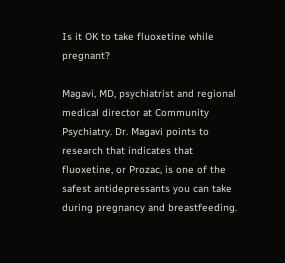Is it OK to take fluoxetine while pregnant?

Magavi, MD, psychiatrist and regional medical director at Community Psychiatry. Dr. Magavi points to research that indicates that fluoxetine, or Prozac, is one of the safest antidepressants you can take during pregnancy and breastfeeding.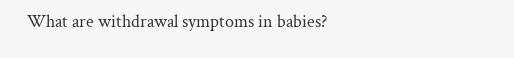What are withdrawal symptoms in babies?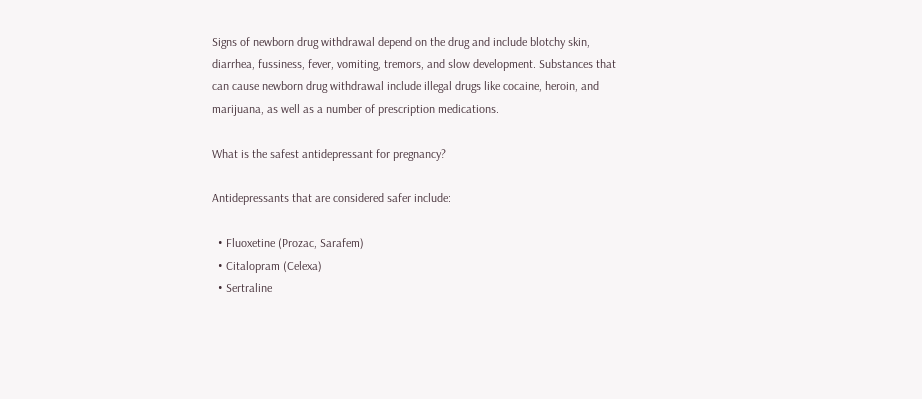Signs of newborn drug withdrawal depend on the drug and include blotchy skin, diarrhea, fussiness, fever, vomiting, tremors, and slow development. Substances that can cause newborn drug withdrawal include illegal drugs like cocaine, heroin, and marijuana, as well as a number of prescription medications.

What is the safest antidepressant for pregnancy?

Antidepressants that are considered safer include:

  • Fluoxetine (Prozac, Sarafem)
  • Citalopram (Celexa)
  • Sertraline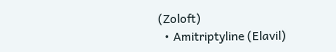(Zoloft)
  • Amitriptyline (Elavil)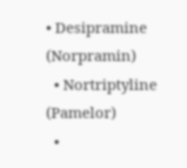• Desipramine (Norpramin)
  • Nortriptyline (Pamelor)
  •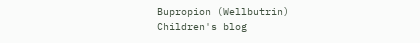Bupropion (Wellbutrin)
Children's blog